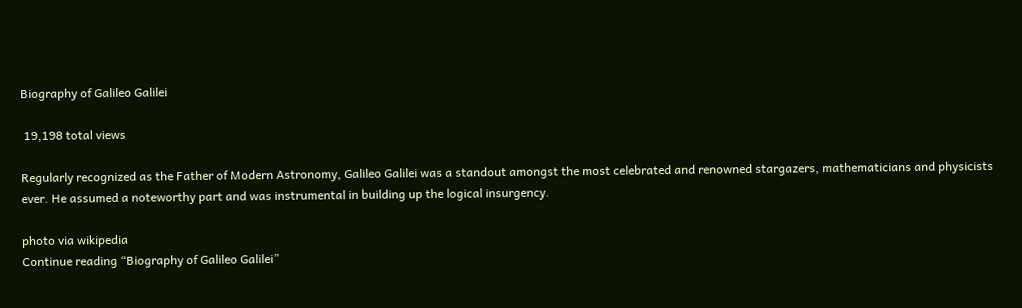Biography of Galileo Galilei

 19,198 total views

Regularly recognized as the Father of Modern Astronomy, Galileo Galilei was a standout amongst the most celebrated and renowned stargazers, mathematicians and physicists ever. He assumed a noteworthy part and was instrumental in building up the logical insurgency.

photo via wikipedia
Continue reading “Biography of Galileo Galilei”